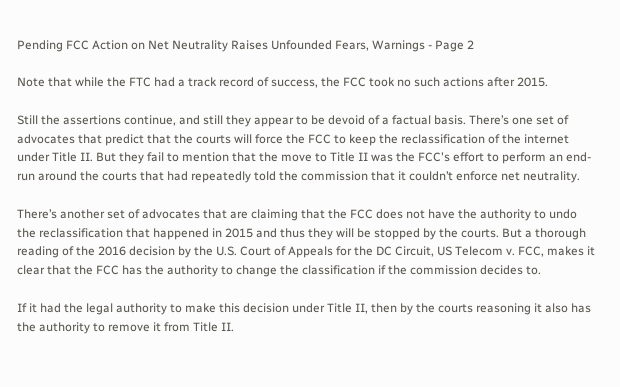Pending FCC Action on Net Neutrality Raises Unfounded Fears, Warnings - Page 2

Note that while the FTC had a track record of success, the FCC took no such actions after 2015.

Still the assertions continue, and still they appear to be devoid of a factual basis. There’s one set of advocates that predict that the courts will force the FCC to keep the reclassification of the internet under Title II. But they fail to mention that the move to Title II was the FCC's effort to perform an end-run around the courts that had repeatedly told the commission that it couldn’t enforce net neutrality.

There’s another set of advocates that are claiming that the FCC does not have the authority to undo the reclassification that happened in 2015 and thus they will be stopped by the courts. But a thorough reading of the 2016 decision by the U.S. Court of Appeals for the DC Circuit, US Telecom v. FCC, makes it clear that the FCC has the authority to change the classification if the commission decides to.

If it had the legal authority to make this decision under Title II, then by the courts reasoning it also has the authority to remove it from Title II.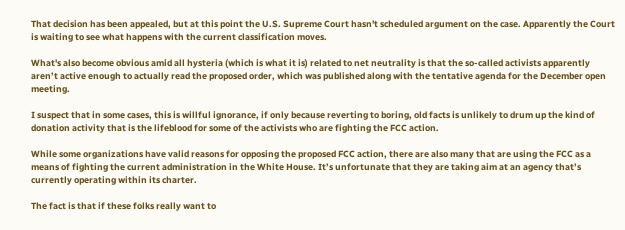That decision has been appealed, but at this point the U.S. Supreme Court hasn't scheduled argument on the case. Apparently the Court is waiting to see what happens with the current classification moves.

What's also become obvious amid all hysteria (which is what it is) related to net neutrality is that the so-called activists apparently aren’t active enough to actually read the proposed order, which was published along with the tentative agenda for the December open meeting.

I suspect that in some cases, this is willful ignorance, if only because reverting to boring, old facts is unlikely to drum up the kind of donation activity that is the lifeblood for some of the activists who are fighting the FCC action.

While some organizations have valid reasons for opposing the proposed FCC action, there are also many that are using the FCC as a means of fighting the current administration in the White House. It’s unfortunate that they are taking aim at an agency that’s currently operating within its charter.

The fact is that if these folks really want to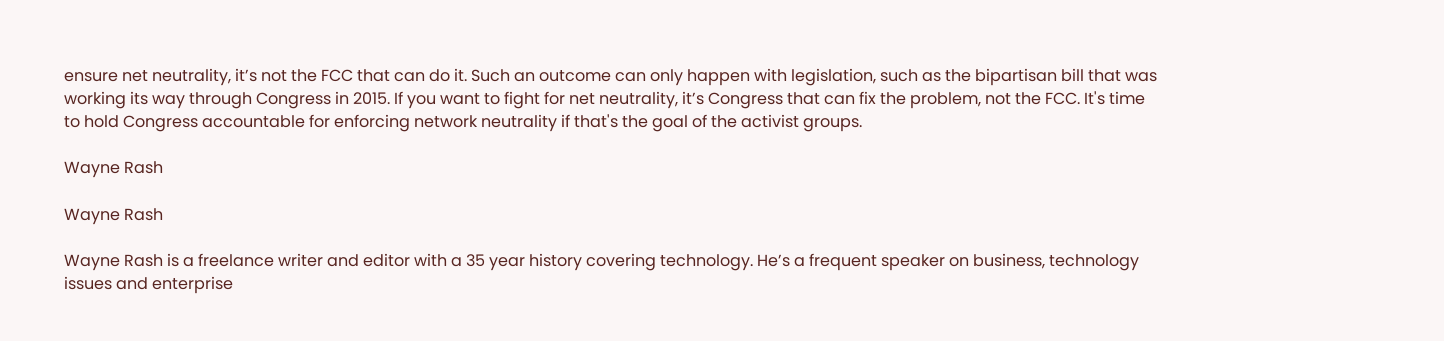ensure net neutrality, it’s not the FCC that can do it. Such an outcome can only happen with legislation, such as the bipartisan bill that was working its way through Congress in 2015. If you want to fight for net neutrality, it’s Congress that can fix the problem, not the FCC. It's time to hold Congress accountable for enforcing network neutrality if that's the goal of the activist groups.

Wayne Rash

Wayne Rash

Wayne Rash is a freelance writer and editor with a 35 year history covering technology. He’s a frequent speaker on business, technology issues and enterprise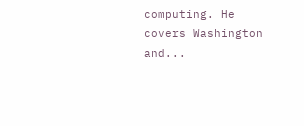computing. He covers Washington and...